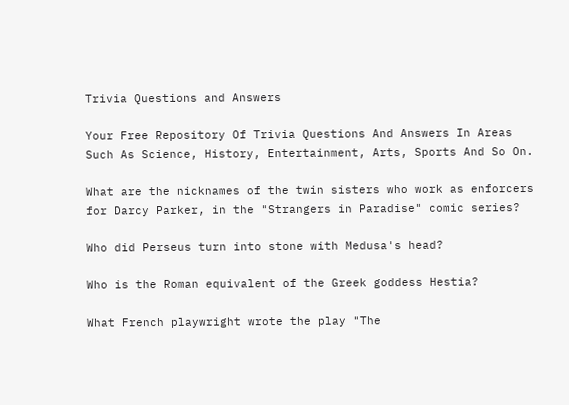Trivia Questions and Answers

Your Free Repository Of Trivia Questions And Answers In Areas Such As Science, History, Entertainment, Arts, Sports And So On.

What are the nicknames of the twin sisters who work as enforcers for Darcy Parker, in the "Strangers in Paradise" comic series?

Who did Perseus turn into stone with Medusa's head?

Who is the Roman equivalent of the Greek goddess Hestia?

What French playwright wrote the play "The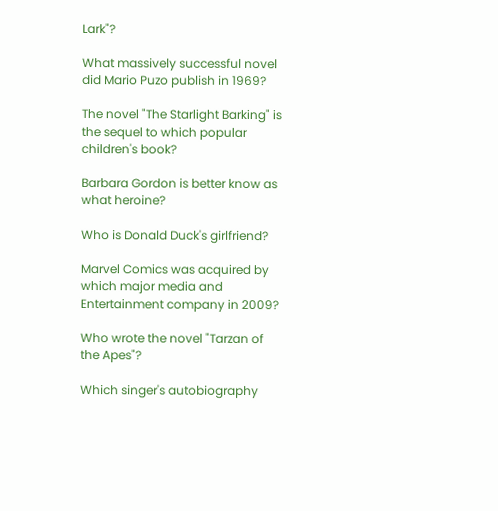Lark"?

What massively successful novel did Mario Puzo publish in 1969?

The novel "The Starlight Barking" is the sequel to which popular children's book?

Barbara Gordon is better know as what heroine?

Who is Donald Duck's girlfriend?

Marvel Comics was acquired by which major media and Entertainment company in 2009?

Who wrote the novel "Tarzan of the Apes"?

Which singer's autobiography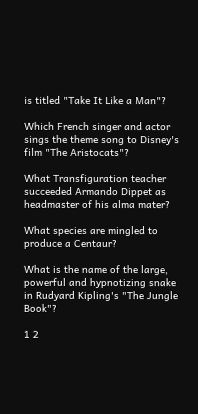is titled "Take It Like a Man"?

Which French singer and actor sings the theme song to Disney's film "The Aristocats"?

What Transfiguration teacher succeeded Armando Dippet as headmaster of his alma mater?

What species are mingled to produce a Centaur?

What is the name of the large, powerful and hypnotizing snake in Rudyard Kipling's "The Jungle Book"?

1 2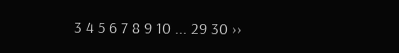3 4 5 6 7 8 9 10 ... 29 30 ››